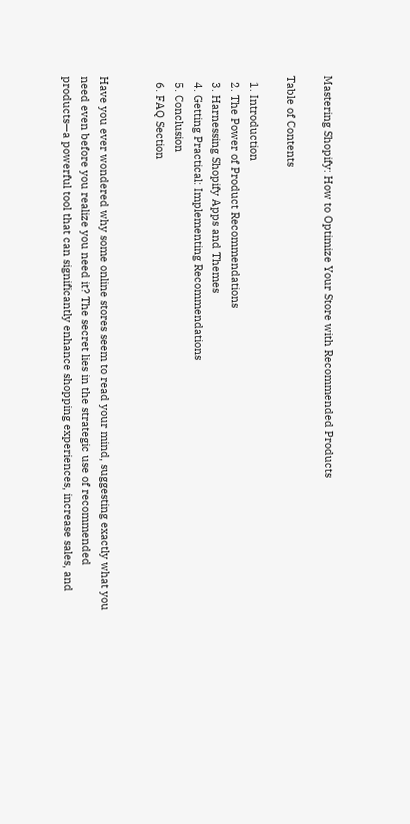Mastering Shopify: How to Optimize Your Store with Recommended Products

Table of Contents

  1. Introduction
  2. The Power of Product Recommendations
  3. Harnessing Shopify Apps and Themes
  4. Getting Practical: Implementing Recommendations
  5. Conclusion
  6. FAQ Section


Have you ever wondered why some online stores seem to read your mind, suggesting exactly what you need even before you realize you need it? The secret lies in the strategic use of recommended products—a powerful tool that can significantly enhance shopping experiences, increase sales, and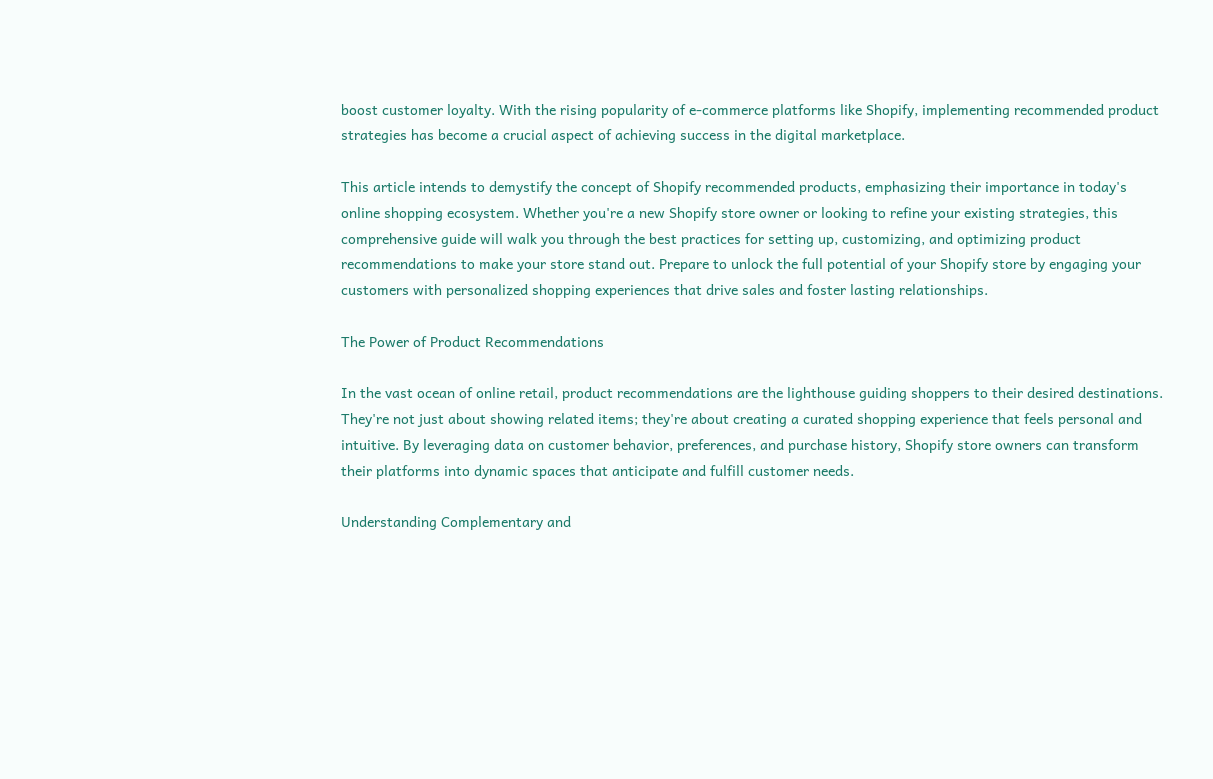boost customer loyalty. With the rising popularity of e-commerce platforms like Shopify, implementing recommended product strategies has become a crucial aspect of achieving success in the digital marketplace.

This article intends to demystify the concept of Shopify recommended products, emphasizing their importance in today's online shopping ecosystem. Whether you're a new Shopify store owner or looking to refine your existing strategies, this comprehensive guide will walk you through the best practices for setting up, customizing, and optimizing product recommendations to make your store stand out. Prepare to unlock the full potential of your Shopify store by engaging your customers with personalized shopping experiences that drive sales and foster lasting relationships.

The Power of Product Recommendations

In the vast ocean of online retail, product recommendations are the lighthouse guiding shoppers to their desired destinations. They're not just about showing related items; they're about creating a curated shopping experience that feels personal and intuitive. By leveraging data on customer behavior, preferences, and purchase history, Shopify store owners can transform their platforms into dynamic spaces that anticipate and fulfill customer needs.

Understanding Complementary and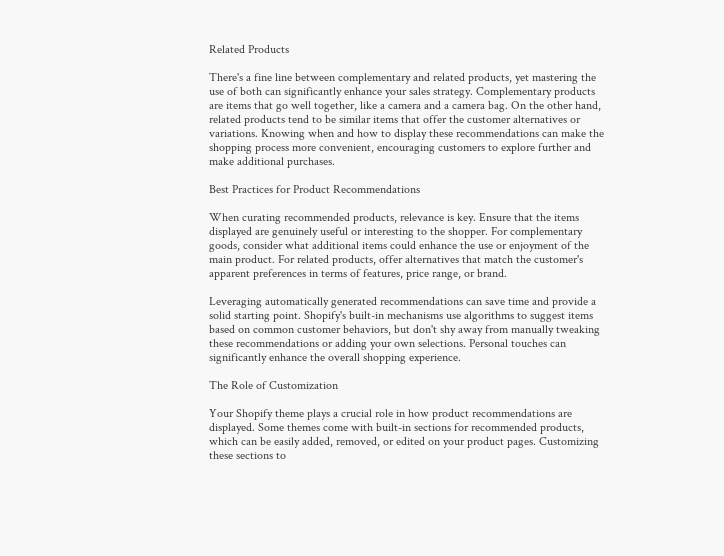Related Products

There's a fine line between complementary and related products, yet mastering the use of both can significantly enhance your sales strategy. Complementary products are items that go well together, like a camera and a camera bag. On the other hand, related products tend to be similar items that offer the customer alternatives or variations. Knowing when and how to display these recommendations can make the shopping process more convenient, encouraging customers to explore further and make additional purchases.

Best Practices for Product Recommendations

When curating recommended products, relevance is key. Ensure that the items displayed are genuinely useful or interesting to the shopper. For complementary goods, consider what additional items could enhance the use or enjoyment of the main product. For related products, offer alternatives that match the customer's apparent preferences in terms of features, price range, or brand.

Leveraging automatically generated recommendations can save time and provide a solid starting point. Shopify's built-in mechanisms use algorithms to suggest items based on common customer behaviors, but don't shy away from manually tweaking these recommendations or adding your own selections. Personal touches can significantly enhance the overall shopping experience.

The Role of Customization

Your Shopify theme plays a crucial role in how product recommendations are displayed. Some themes come with built-in sections for recommended products, which can be easily added, removed, or edited on your product pages. Customizing these sections to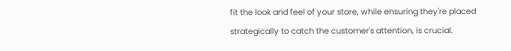fit the look and feel of your store, while ensuring they're placed strategically to catch the customer's attention, is crucial.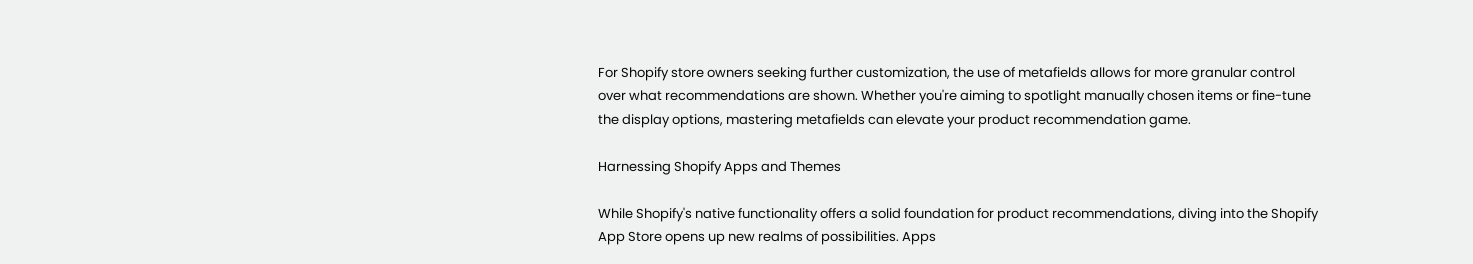For Shopify store owners seeking further customization, the use of metafields allows for more granular control over what recommendations are shown. Whether you're aiming to spotlight manually chosen items or fine-tune the display options, mastering metafields can elevate your product recommendation game.

Harnessing Shopify Apps and Themes

While Shopify's native functionality offers a solid foundation for product recommendations, diving into the Shopify App Store opens up new realms of possibilities. Apps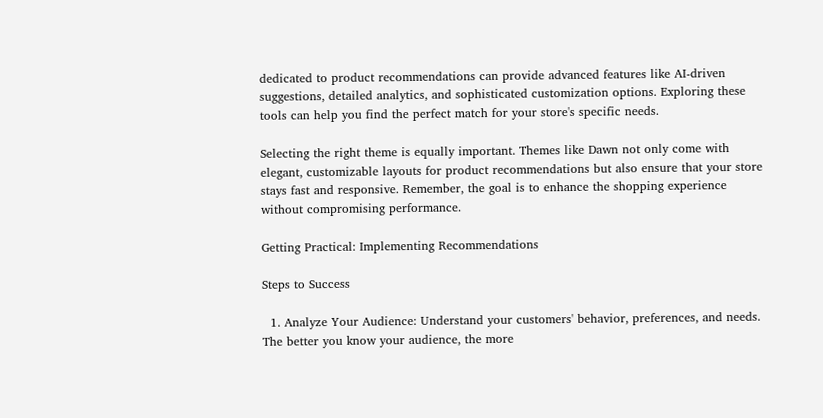dedicated to product recommendations can provide advanced features like AI-driven suggestions, detailed analytics, and sophisticated customization options. Exploring these tools can help you find the perfect match for your store's specific needs.

Selecting the right theme is equally important. Themes like Dawn not only come with elegant, customizable layouts for product recommendations but also ensure that your store stays fast and responsive. Remember, the goal is to enhance the shopping experience without compromising performance.

Getting Practical: Implementing Recommendations

Steps to Success

  1. Analyze Your Audience: Understand your customers' behavior, preferences, and needs. The better you know your audience, the more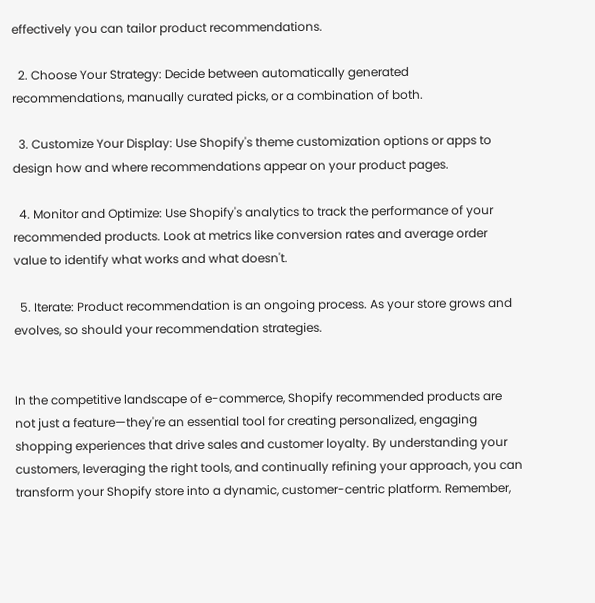effectively you can tailor product recommendations.

  2. Choose Your Strategy: Decide between automatically generated recommendations, manually curated picks, or a combination of both.

  3. Customize Your Display: Use Shopify's theme customization options or apps to design how and where recommendations appear on your product pages.

  4. Monitor and Optimize: Use Shopify's analytics to track the performance of your recommended products. Look at metrics like conversion rates and average order value to identify what works and what doesn't.

  5. Iterate: Product recommendation is an ongoing process. As your store grows and evolves, so should your recommendation strategies.


In the competitive landscape of e-commerce, Shopify recommended products are not just a feature—they're an essential tool for creating personalized, engaging shopping experiences that drive sales and customer loyalty. By understanding your customers, leveraging the right tools, and continually refining your approach, you can transform your Shopify store into a dynamic, customer-centric platform. Remember,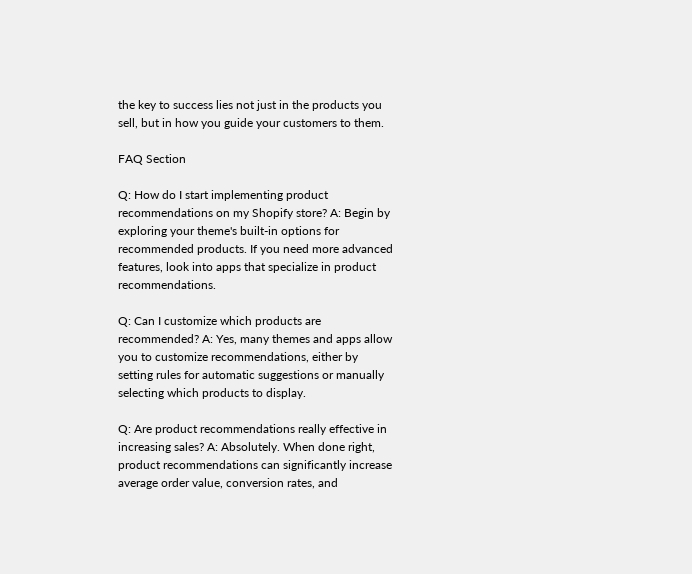the key to success lies not just in the products you sell, but in how you guide your customers to them.

FAQ Section

Q: How do I start implementing product recommendations on my Shopify store? A: Begin by exploring your theme's built-in options for recommended products. If you need more advanced features, look into apps that specialize in product recommendations.

Q: Can I customize which products are recommended? A: Yes, many themes and apps allow you to customize recommendations, either by setting rules for automatic suggestions or manually selecting which products to display.

Q: Are product recommendations really effective in increasing sales? A: Absolutely. When done right, product recommendations can significantly increase average order value, conversion rates, and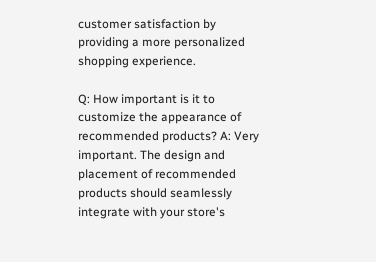customer satisfaction by providing a more personalized shopping experience.

Q: How important is it to customize the appearance of recommended products? A: Very important. The design and placement of recommended products should seamlessly integrate with your store's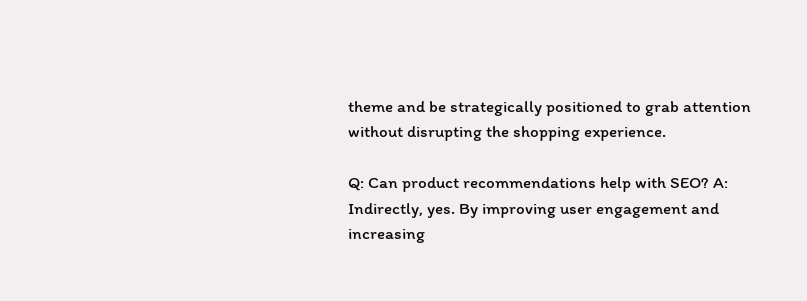theme and be strategically positioned to grab attention without disrupting the shopping experience.

Q: Can product recommendations help with SEO? A: Indirectly, yes. By improving user engagement and increasing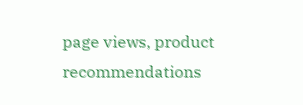page views, product recommendations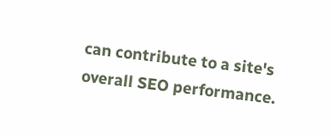can contribute to a site's overall SEO performance.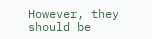However, they should be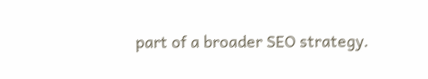part of a broader SEO strategy.